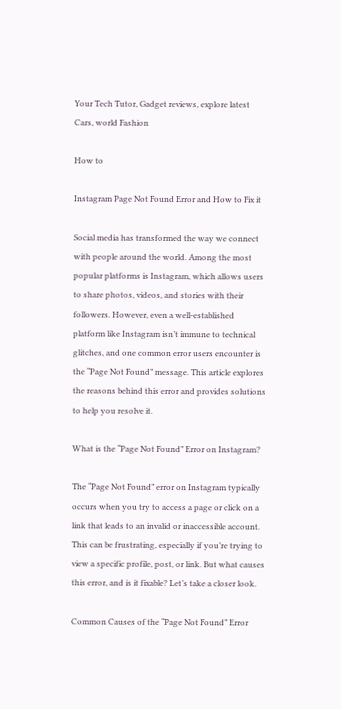Your Tech Tutor, Gadget reviews, explore latest Cars, world Fashion

How to

Instagram Page Not Found Error and How to Fix it

Social media has transformed the way we connect with people around the world. Among the most popular platforms is Instagram, which allows users to share photos, videos, and stories with their followers. However, even a well-established platform like Instagram isn’t immune to technical glitches, and one common error users encounter is the “Page Not Found” message. This article explores the reasons behind this error and provides solutions to help you resolve it.

What is the “Page Not Found” Error on Instagram?

The “Page Not Found” error on Instagram typically occurs when you try to access a page or click on a link that leads to an invalid or inaccessible account. This can be frustrating, especially if you’re trying to view a specific profile, post, or link. But what causes this error, and is it fixable? Let’s take a closer look.

Common Causes of the “Page Not Found” Error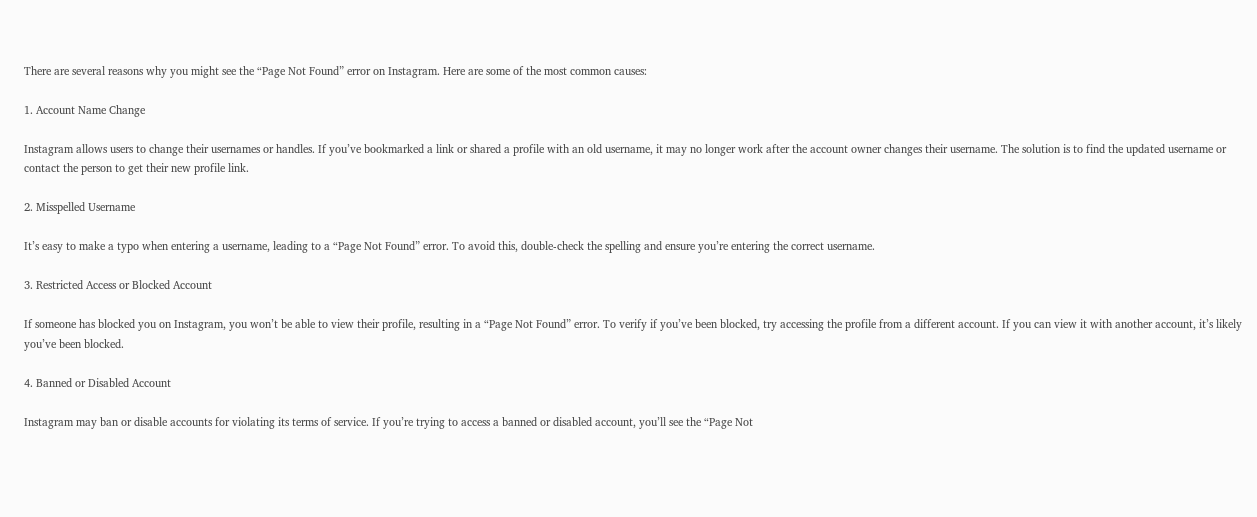There are several reasons why you might see the “Page Not Found” error on Instagram. Here are some of the most common causes:

1. Account Name Change

Instagram allows users to change their usernames or handles. If you’ve bookmarked a link or shared a profile with an old username, it may no longer work after the account owner changes their username. The solution is to find the updated username or contact the person to get their new profile link.

2. Misspelled Username

It’s easy to make a typo when entering a username, leading to a “Page Not Found” error. To avoid this, double-check the spelling and ensure you’re entering the correct username.

3. Restricted Access or Blocked Account

If someone has blocked you on Instagram, you won’t be able to view their profile, resulting in a “Page Not Found” error. To verify if you’ve been blocked, try accessing the profile from a different account. If you can view it with another account, it’s likely you’ve been blocked.

4. Banned or Disabled Account

Instagram may ban or disable accounts for violating its terms of service. If you’re trying to access a banned or disabled account, you’ll see the “Page Not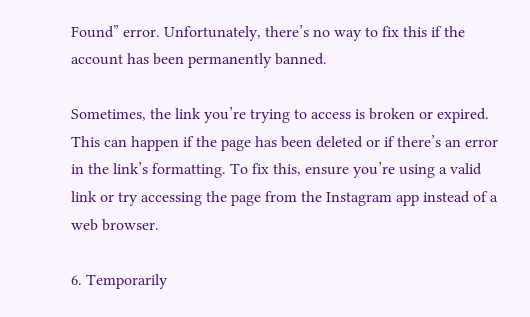Found” error. Unfortunately, there’s no way to fix this if the account has been permanently banned.

Sometimes, the link you’re trying to access is broken or expired. This can happen if the page has been deleted or if there’s an error in the link’s formatting. To fix this, ensure you’re using a valid link or try accessing the page from the Instagram app instead of a web browser.

6. Temporarily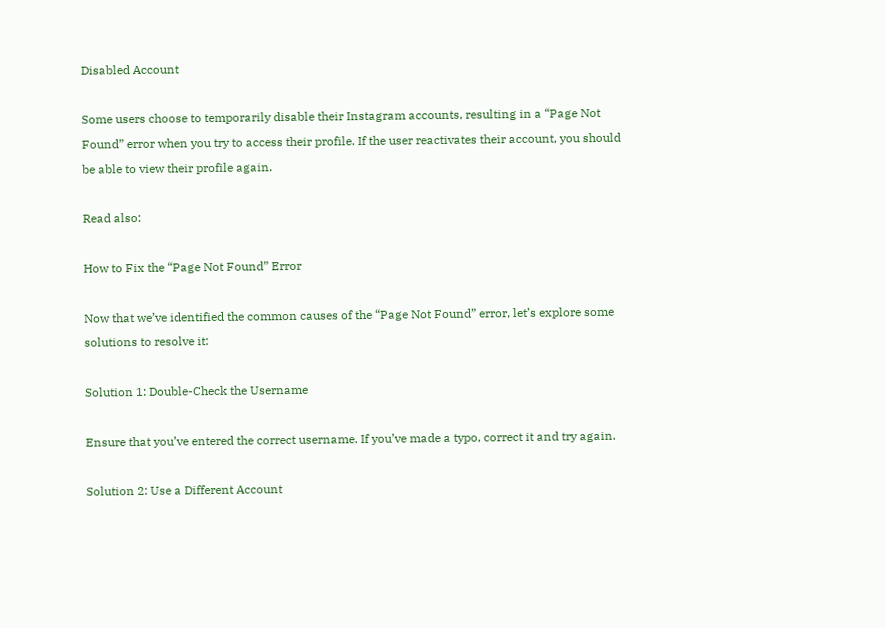Disabled Account

Some users choose to temporarily disable their Instagram accounts, resulting in a “Page Not Found” error when you try to access their profile. If the user reactivates their account, you should be able to view their profile again.

Read also:

How to Fix the “Page Not Found” Error

Now that we’ve identified the common causes of the “Page Not Found” error, let’s explore some solutions to resolve it:

Solution 1: Double-Check the Username

Ensure that you’ve entered the correct username. If you’ve made a typo, correct it and try again.

Solution 2: Use a Different Account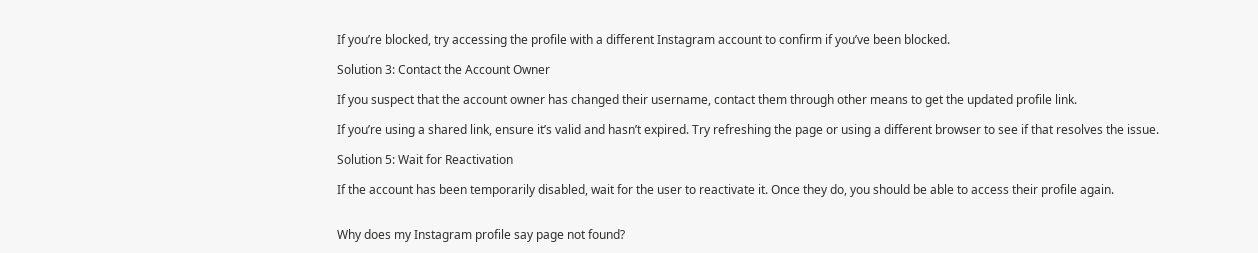If you’re blocked, try accessing the profile with a different Instagram account to confirm if you’ve been blocked.

Solution 3: Contact the Account Owner

If you suspect that the account owner has changed their username, contact them through other means to get the updated profile link.

If you’re using a shared link, ensure it’s valid and hasn’t expired. Try refreshing the page or using a different browser to see if that resolves the issue.

Solution 5: Wait for Reactivation

If the account has been temporarily disabled, wait for the user to reactivate it. Once they do, you should be able to access their profile again.


Why does my Instagram profile say page not found?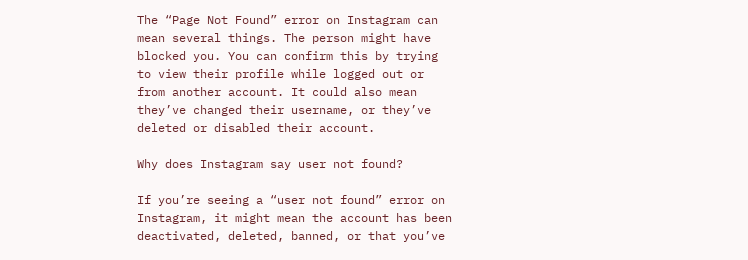The “Page Not Found” error on Instagram can mean several things. The person might have blocked you. You can confirm this by trying to view their profile while logged out or from another account. It could also mean they’ve changed their username, or they’ve deleted or disabled their account.

Why does Instagram say user not found?

If you’re seeing a “user not found” error on Instagram, it might mean the account has been deactivated, deleted, banned, or that you’ve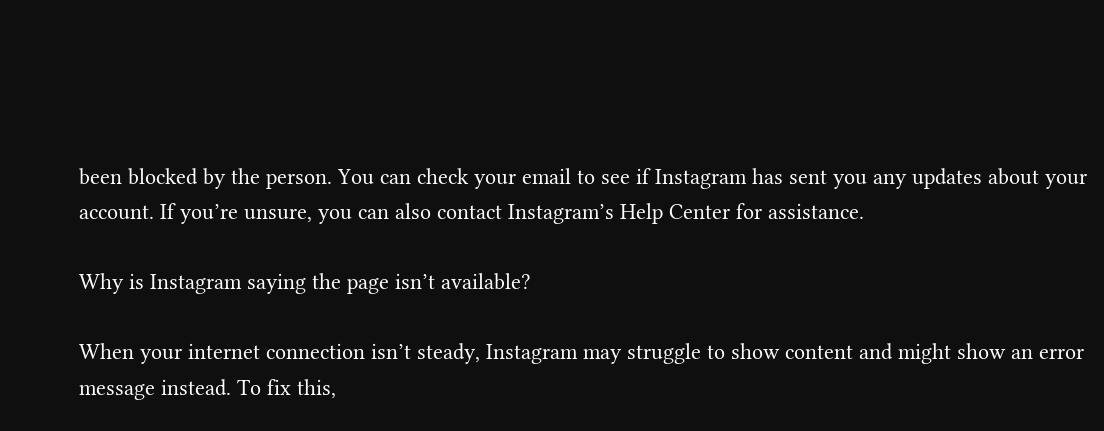been blocked by the person. You can check your email to see if Instagram has sent you any updates about your account. If you’re unsure, you can also contact Instagram’s Help Center for assistance.

Why is Instagram saying the page isn’t available?

When your internet connection isn’t steady, Instagram may struggle to show content and might show an error message instead. To fix this,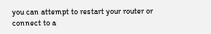you can attempt to restart your router or connect to a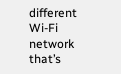different Wi-Fi network that’s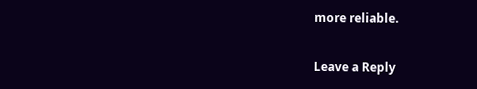more reliable.

Leave a Reply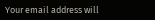Your email address will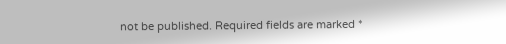not be published. Required fields are marked *